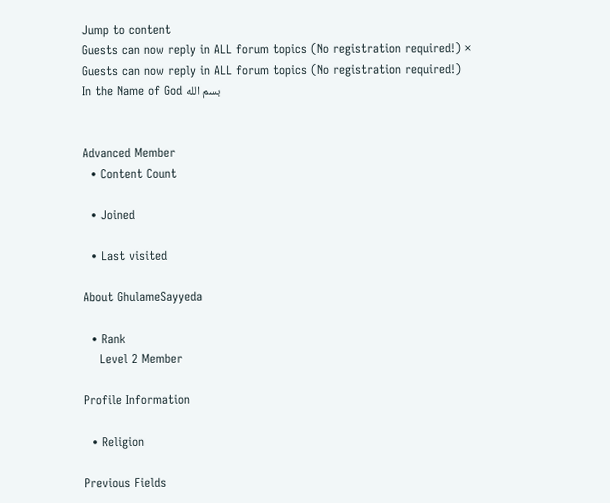Jump to content
Guests can now reply in ALL forum topics (No registration required!) ×
Guests can now reply in ALL forum topics (No registration required!)
In the Name of God بسم الله


Advanced Member
  • Content Count

  • Joined

  • Last visited

About GhulameSayyeda

  • Rank
    Level 2 Member

Profile Information

  • Religion

Previous Fields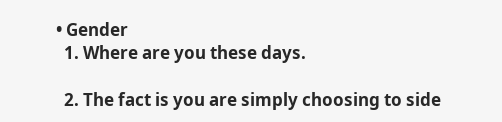• Gender
  1. Where are you these days.

  2. The fact is you are simply choosing to side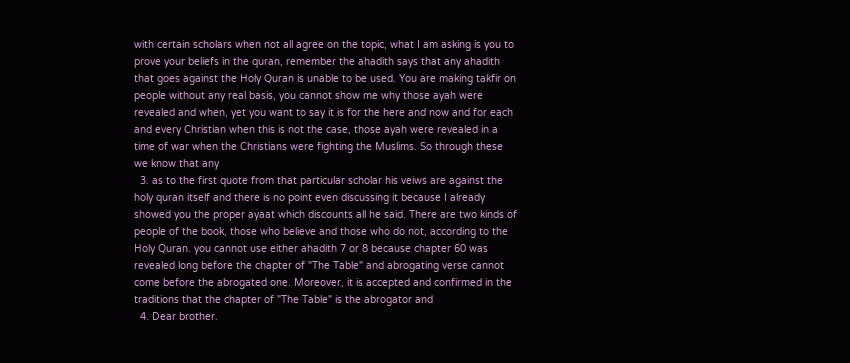with certain scholars when not all agree on the topic, what I am asking is you to prove your beliefs in the quran, remember the ahadith says that any ahadith that goes against the Holy Quran is unable to be used. You are making takfir on people without any real basis, you cannot show me why those ayah were revealed and when, yet you want to say it is for the here and now and for each and every Christian when this is not the case, those ayah were revealed in a time of war when the Christians were fighting the Muslims. So through these we know that any
  3. as to the first quote from that particular scholar his veiws are against the holy quran itself and there is no point even discussing it because I already showed you the proper ayaat which discounts all he said. There are two kinds of people of the book, those who believe and those who do not, according to the Holy Quran. you cannot use either ahadith 7 or 8 because chapter 60 was revealed long before the chapter of "The Table" and abrogating verse cannot come before the abrogated one. Moreover, it is accepted and confirmed in the traditions that the chapter of "The Table" is the abrogator and
  4. Dear brother.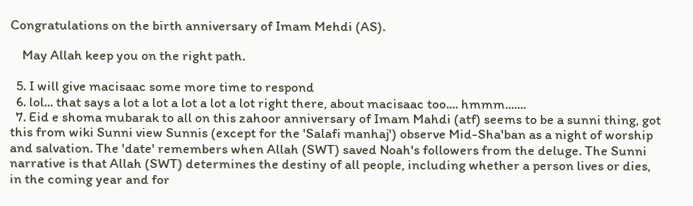Congratulations on the birth anniversary of Imam Mehdi (AS).

    May Allah keep you on the right path.

  5. I will give macisaac some more time to respond
  6. lol... that says a lot a lot a lot a lot a lot right there, about macisaac too.... hmmm.......
  7. Eid e shoma mubarak to all on this zahoor anniversary of Imam Mahdi (atf) seems to be a sunni thing, got this from wiki Sunni view Sunnis (except for the 'Salafi manhaj') observe Mid-Sha'ban as a night of worship and salvation. The 'date' remembers when Allah (SWT) saved Noah's followers from the deluge. The Sunni narrative is that Allah (SWT) determines the destiny of all people, including whether a person lives or dies, in the coming year and for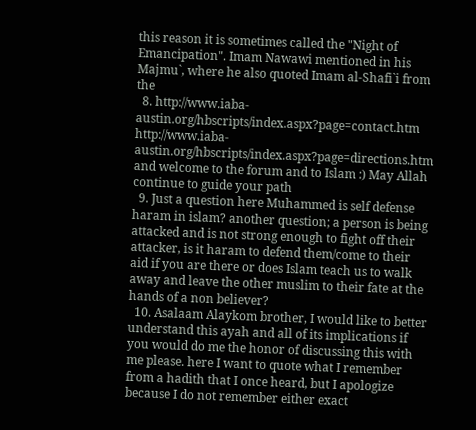this reason it is sometimes called the "Night of Emancipation". Imam Nawawi mentioned in his Majmu`, where he also quoted Imam al-Shafi`i from the
  8. http://www.iaba-austin.org/hbscripts/index.aspx?page=contact.htm http://www.iaba-austin.org/hbscripts/index.aspx?page=directions.htm and welcome to the forum and to Islam :) May Allah continue to guide your path
  9. Just a question here Muhammed is self defense haram in islam? another question; a person is being attacked and is not strong enough to fight off their attacker, is it haram to defend them/come to their aid if you are there or does Islam teach us to walk away and leave the other muslim to their fate at the hands of a non believer?
  10. Asalaam Alaykom brother, I would like to better understand this ayah and all of its implications if you would do me the honor of discussing this with me please. here I want to quote what I remember from a hadith that I once heard, but I apologize because I do not remember either exact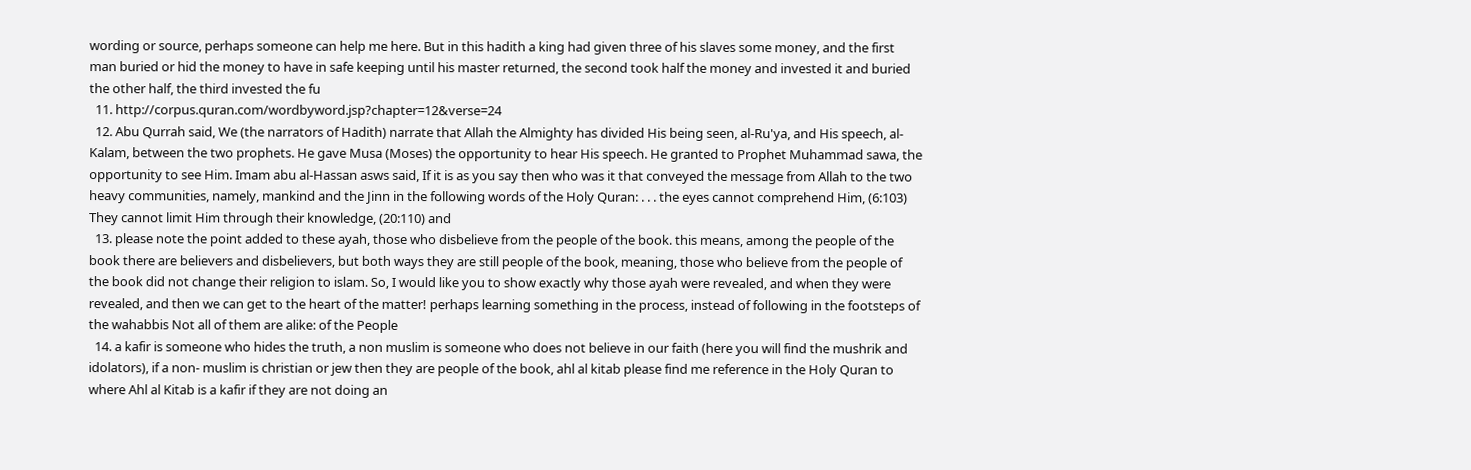wording or source, perhaps someone can help me here. But in this hadith a king had given three of his slaves some money, and the first man buried or hid the money to have in safe keeping until his master returned, the second took half the money and invested it and buried the other half, the third invested the fu
  11. http://corpus.quran.com/wordbyword.jsp?chapter=12&verse=24
  12. Abu Qurrah said, We (the narrators of Hadith) narrate that Allah the Almighty has divided His being seen, al-Ru'ya, and His speech, al-Kalam, between the two prophets. He gave Musa (Moses) the opportunity to hear His speech. He granted to Prophet Muhammad sawa, the opportunity to see Him. Imam abu al-Hassan asws said, If it is as you say then who was it that conveyed the message from Allah to the two heavy communities, namely, mankind and the Jinn in the following words of the Holy Quran: . . . the eyes cannot comprehend Him, (6:103) They cannot limit Him through their knowledge, (20:110) and
  13. please note the point added to these ayah, those who disbelieve from the people of the book. this means, among the people of the book there are believers and disbelievers, but both ways they are still people of the book, meaning, those who believe from the people of the book did not change their religion to islam. So, I would like you to show exactly why those ayah were revealed, and when they were revealed, and then we can get to the heart of the matter! perhaps learning something in the process, instead of following in the footsteps of the wahabbis Not all of them are alike: of the People
  14. a kafir is someone who hides the truth, a non muslim is someone who does not believe in our faith (here you will find the mushrik and idolators), if a non- muslim is christian or jew then they are people of the book, ahl al kitab please find me reference in the Holy Quran to where Ahl al Kitab is a kafir if they are not doing an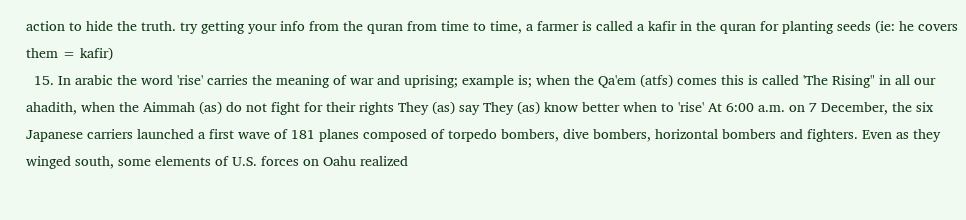action to hide the truth. try getting your info from the quran from time to time, a farmer is called a kafir in the quran for planting seeds (ie: he covers them = kafir)
  15. In arabic the word 'rise' carries the meaning of war and uprising; example is; when the Qa'em (atfs) comes this is called 'The Rising" in all our ahadith, when the Aimmah (as) do not fight for their rights They (as) say They (as) know better when to 'rise' At 6:00 a.m. on 7 December, the six Japanese carriers launched a first wave of 181 planes composed of torpedo bombers, dive bombers, horizontal bombers and fighters. Even as they winged south, some elements of U.S. forces on Oahu realized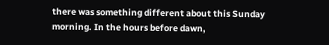there was something different about this Sunday morning. In the hours before dawn,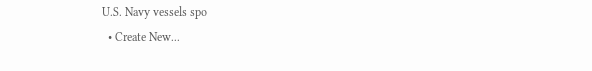U.S. Navy vessels spo
  • Create New...